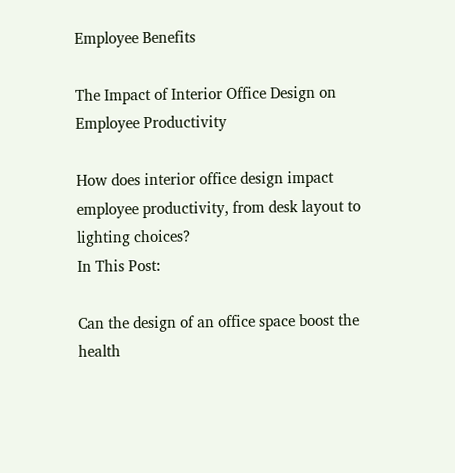Employee Benefits

The Impact of Interior Office Design on Employee Productivity

How does interior office design impact employee productivity, from desk layout to lighting choices?
In This Post:

Can the design of an office space boost the health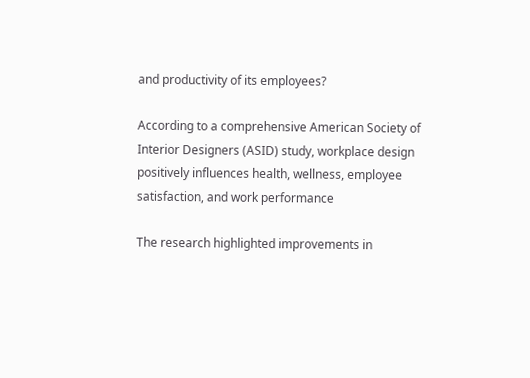and productivity of its employees?

According to a comprehensive American Society of Interior Designers (ASID) study, workplace design positively influences health, wellness, employee satisfaction, and work performance

The research highlighted improvements in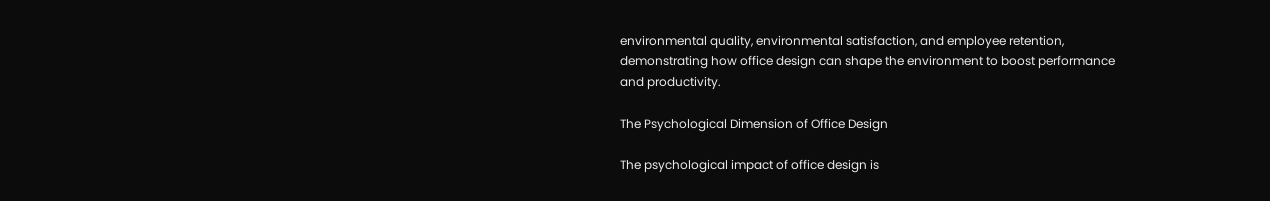environmental quality, environmental satisfaction, and employee retention, demonstrating how office design can shape the environment to boost performance and productivity.

The Psychological Dimension of Office Design

The psychological impact of office design is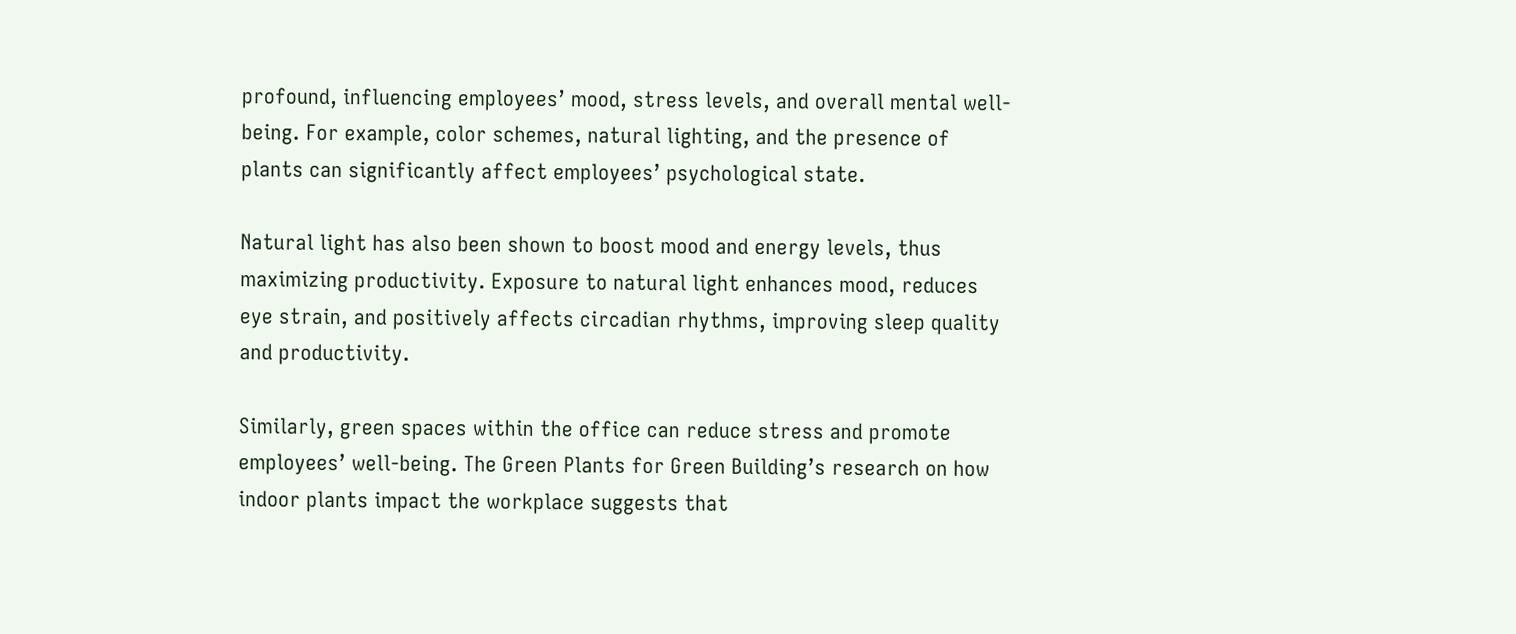profound, influencing employees’ mood, stress levels, and overall mental well-being. For example, color schemes, natural lighting, and the presence of plants can significantly affect employees’ psychological state.

Natural light has also been shown to boost mood and energy levels, thus maximizing productivity. Exposure to natural light enhances mood, reduces eye strain, and positively affects circadian rhythms, improving sleep quality and productivity.

Similarly, green spaces within the office can reduce stress and promote employees’ well-being. The Green Plants for Green Building’s research on how indoor plants impact the workplace suggests that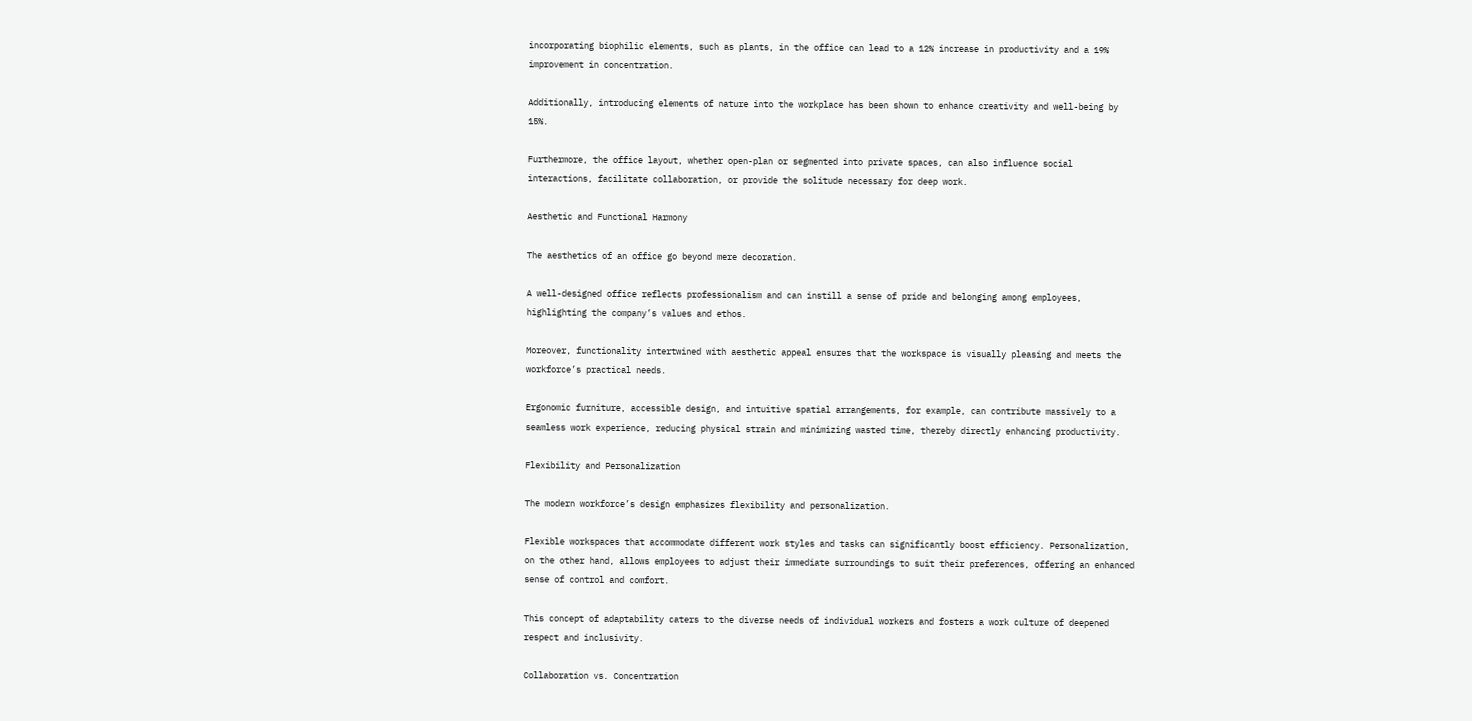incorporating biophilic elements, such as plants, in the office can lead to a 12% increase in productivity and a 19% improvement in concentration.

Additionally, introducing elements of nature into the workplace has been shown to enhance creativity and well-being by 15%.

Furthermore, the office layout, whether open-plan or segmented into private spaces, can also influence social interactions, facilitate collaboration, or provide the solitude necessary for deep work.

Aesthetic and Functional Harmony

The aesthetics of an office go beyond mere decoration.

A well-designed office reflects professionalism and can instill a sense of pride and belonging among employees, highlighting the company’s values and ethos.

Moreover, functionality intertwined with aesthetic appeal ensures that the workspace is visually pleasing and meets the workforce’s practical needs.

Ergonomic furniture, accessible design, and intuitive spatial arrangements, for example, can contribute massively to a seamless work experience, reducing physical strain and minimizing wasted time, thereby directly enhancing productivity.

Flexibility and Personalization

The modern workforce’s design emphasizes flexibility and personalization.

Flexible workspaces that accommodate different work styles and tasks can significantly boost efficiency. Personalization, on the other hand, allows employees to adjust their immediate surroundings to suit their preferences, offering an enhanced sense of control and comfort.

This concept of adaptability caters to the diverse needs of individual workers and fosters a work culture of deepened respect and inclusivity.

Collaboration vs. Concentration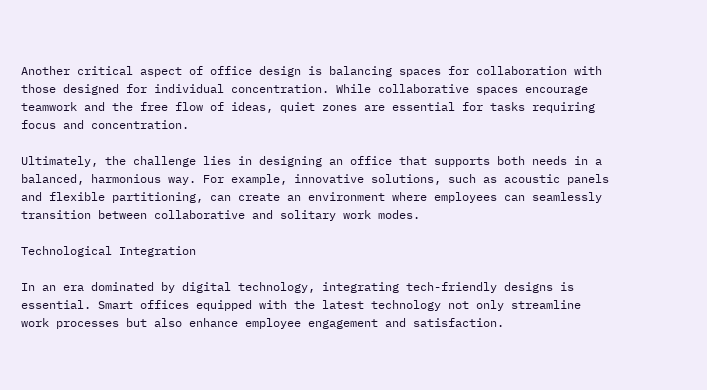Another critical aspect of office design is balancing spaces for collaboration with those designed for individual concentration. While collaborative spaces encourage teamwork and the free flow of ideas, quiet zones are essential for tasks requiring focus and concentration.

Ultimately, the challenge lies in designing an office that supports both needs in a balanced, harmonious way. For example, innovative solutions, such as acoustic panels and flexible partitioning, can create an environment where employees can seamlessly transition between collaborative and solitary work modes.

Technological Integration

In an era dominated by digital technology, integrating tech-friendly designs is essential. Smart offices equipped with the latest technology not only streamline work processes but also enhance employee engagement and satisfaction.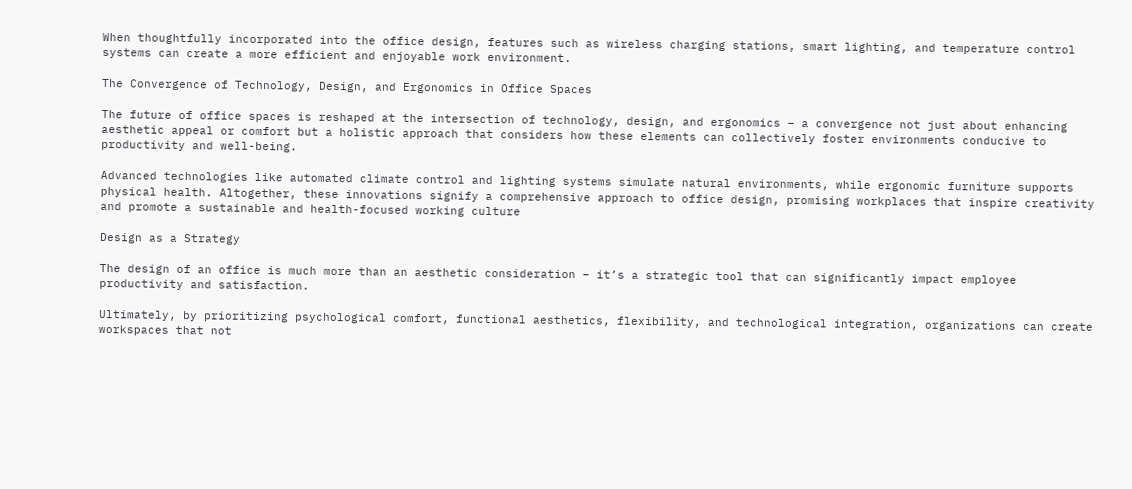When thoughtfully incorporated into the office design, features such as wireless charging stations, smart lighting, and temperature control systems can create a more efficient and enjoyable work environment.

The Convergence of Technology, Design, and Ergonomics in Office Spaces

The future of office spaces is reshaped at the intersection of technology, design, and ergonomics – a convergence not just about enhancing aesthetic appeal or comfort but a holistic approach that considers how these elements can collectively foster environments conducive to productivity and well-being.

Advanced technologies like automated climate control and lighting systems simulate natural environments, while ergonomic furniture supports physical health. Altogether, these innovations signify a comprehensive approach to office design, promising workplaces that inspire creativity and promote a sustainable and health-focused working culture

Design as a Strategy

The design of an office is much more than an aesthetic consideration – it’s a strategic tool that can significantly impact employee productivity and satisfaction.

Ultimately, by prioritizing psychological comfort, functional aesthetics, flexibility, and technological integration, organizations can create workspaces that not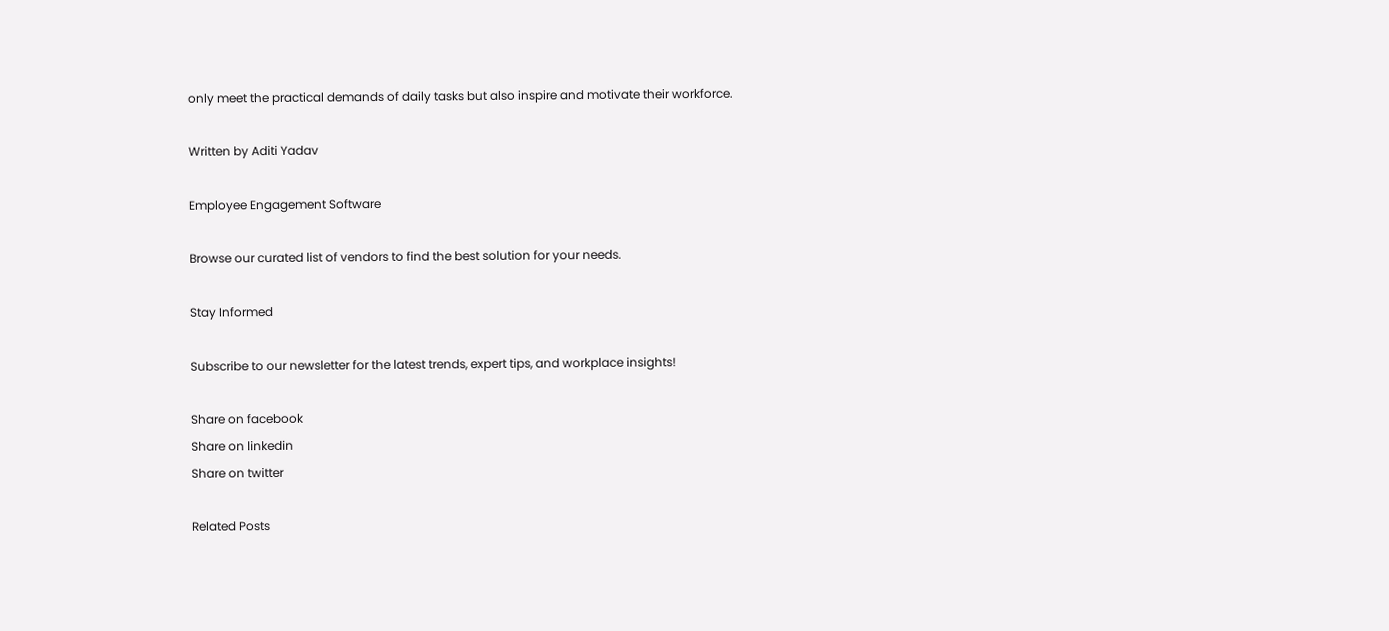only meet the practical demands of daily tasks but also inspire and motivate their workforce.

Written by Aditi Yadav

Employee Engagement Software

Browse our curated list of vendors to find the best solution for your needs.

Stay Informed

Subscribe to our newsletter for the latest trends, expert tips, and workplace insights!

Share on facebook
Share on linkedin
Share on twitter

Related Posts